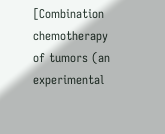[Combination chemotherapy of tumors (an experimental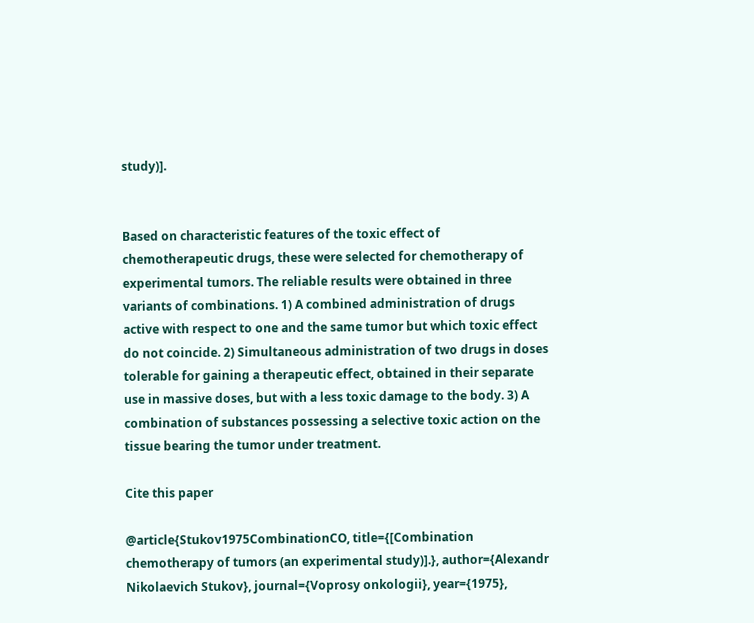study)].


Based on characteristic features of the toxic effect of chemotherapeutic drugs, these were selected for chemotherapy of experimental tumors. The reliable results were obtained in three variants of combinations. 1) A combined administration of drugs active with respect to one and the same tumor but which toxic effect do not coincide. 2) Simultaneous administration of two drugs in doses tolerable for gaining a therapeutic effect, obtained in their separate use in massive doses, but with a less toxic damage to the body. 3) A combination of substances possessing a selective toxic action on the tissue bearing the tumor under treatment.

Cite this paper

@article{Stukov1975CombinationCO, title={[Combination chemotherapy of tumors (an experimental study)].}, author={Alexandr Nikolaevich Stukov}, journal={Voprosy onkologii}, year={1975},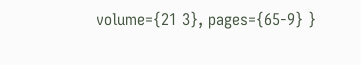volume={21 3}, pages={65-9} }